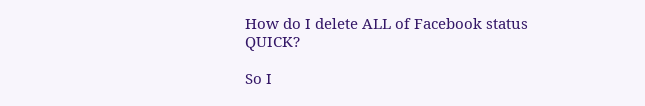How do I delete ALL of Facebook status QUICK?

So I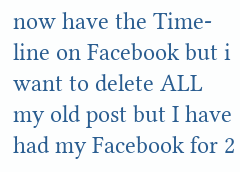now have the Time-line on Facebook but i want to delete ALL my old post but I have had my Facebook for 2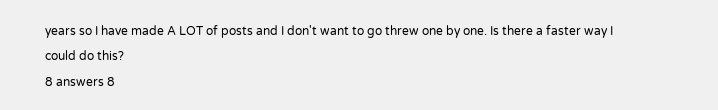years so I have made A LOT of posts and I don't want to go threw one by one. Is there a faster way I could do this?
8 answers 8